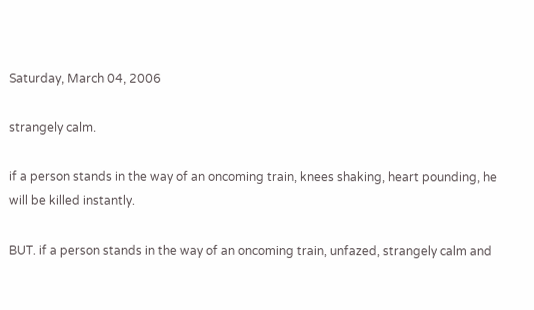Saturday, March 04, 2006

strangely calm.

if a person stands in the way of an oncoming train, knees shaking, heart pounding, he will be killed instantly.

BUT. if a person stands in the way of an oncoming train, unfazed, strangely calm and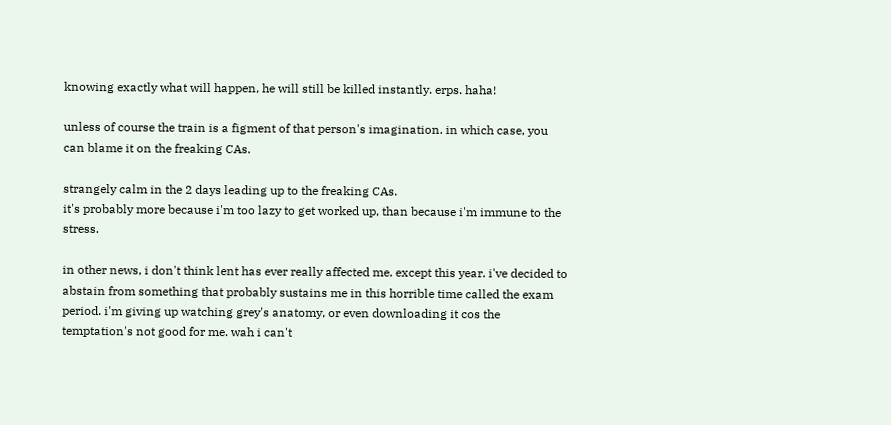knowing exactly what will happen, he will still be killed instantly. erps. haha!

unless of course the train is a figment of that person's imagination. in which case, you can blame it on the freaking CAs.

strangely calm in the 2 days leading up to the freaking CAs.
it's probably more because i'm too lazy to get worked up, than because i'm immune to the stress.

in other news, i don't think lent has ever really affected me. except this year. i've decided to abstain from something that probably sustains me in this horrible time called the exam period. i'm giving up watching grey's anatomy, or even downloading it cos the temptation's not good for me. wah i can't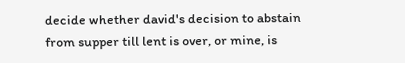decide whether david's decision to abstain from supper till lent is over, or mine, is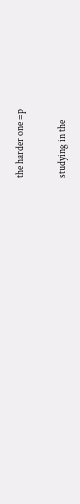the harder one =p

studying in the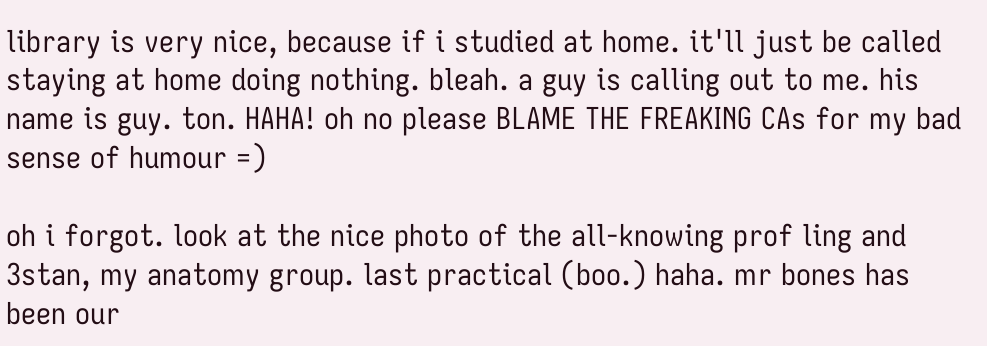library is very nice, because if i studied at home. it'll just be called staying at home doing nothing. bleah. a guy is calling out to me. his name is guy. ton. HAHA! oh no please BLAME THE FREAKING CAs for my bad sense of humour =)

oh i forgot. look at the nice photo of the all-knowing prof ling and 3stan, my anatomy group. last practical (boo.) haha. mr bones has been our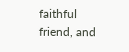faithful friend, and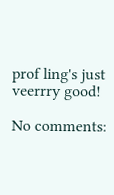prof ling's just veerrry good!

No comments: